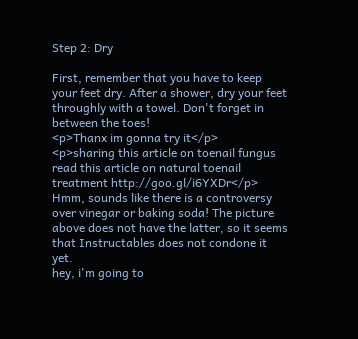Step 2: Dry

First, remember that you have to keep your feet dry. After a shower, dry your feet throughly with a towel. Don't forget in between the toes!
<p>Thanx im gonna try it</p>
<p>sharing this article on toenail fungus read this article on natural toenail treatment http://goo.gl/i6YXDr</p>
Hmm, sounds like there is a controversy over vinegar or baking soda! The picture above does not have the latter, so it seems that Instructables does not condone it yet.
hey, i'm going to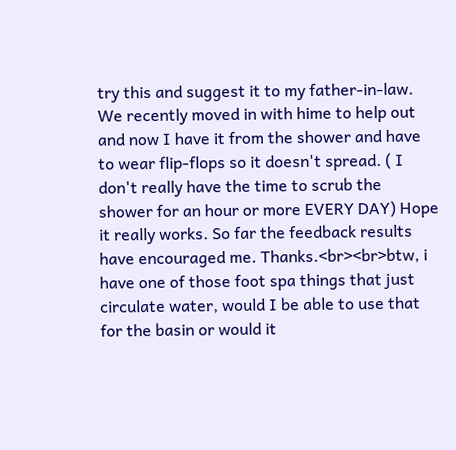try this and suggest it to my father-in-law. We recently moved in with hime to help out and now I have it from the shower and have to wear flip-flops so it doesn't spread. ( I don't really have the time to scrub the shower for an hour or more EVERY DAY) Hope it really works. So far the feedback results have encouraged me. Thanks.<br><br>btw, i have one of those foot spa things that just circulate water, would I be able to use that for the basin or would it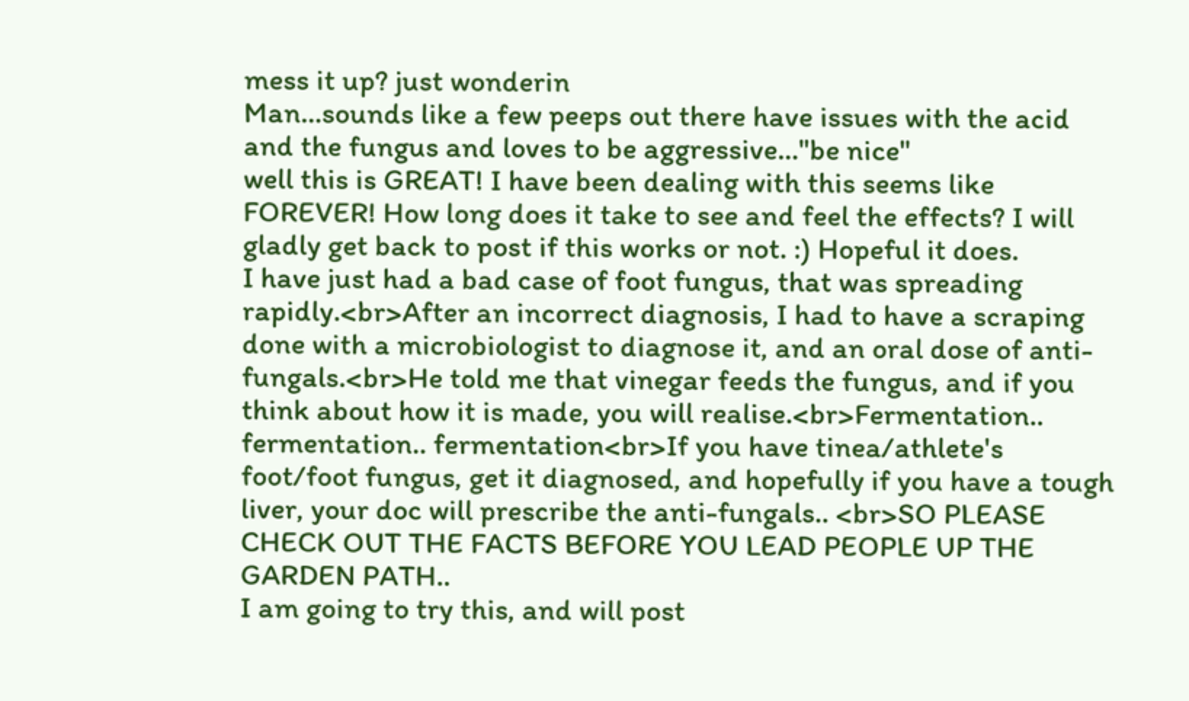mess it up? just wonderin
Man...sounds like a few peeps out there have issues with the acid and the fungus and loves to be aggressive..."be nice"
well this is GREAT! I have been dealing with this seems like FOREVER! How long does it take to see and feel the effects? I will gladly get back to post if this works or not. :) Hopeful it does.
I have just had a bad case of foot fungus, that was spreading rapidly.<br>After an incorrect diagnosis, I had to have a scraping done with a microbiologist to diagnose it, and an oral dose of anti-fungals.<br>He told me that vinegar feeds the fungus, and if you think about how it is made, you will realise.<br>Fermentation.. fermentation.. fermentation<br>If you have tinea/athlete's foot/foot fungus, get it diagnosed, and hopefully if you have a tough liver, your doc will prescribe the anti-fungals.. <br>SO PLEASE CHECK OUT THE FACTS BEFORE YOU LEAD PEOPLE UP THE GARDEN PATH..
I am going to try this, and will post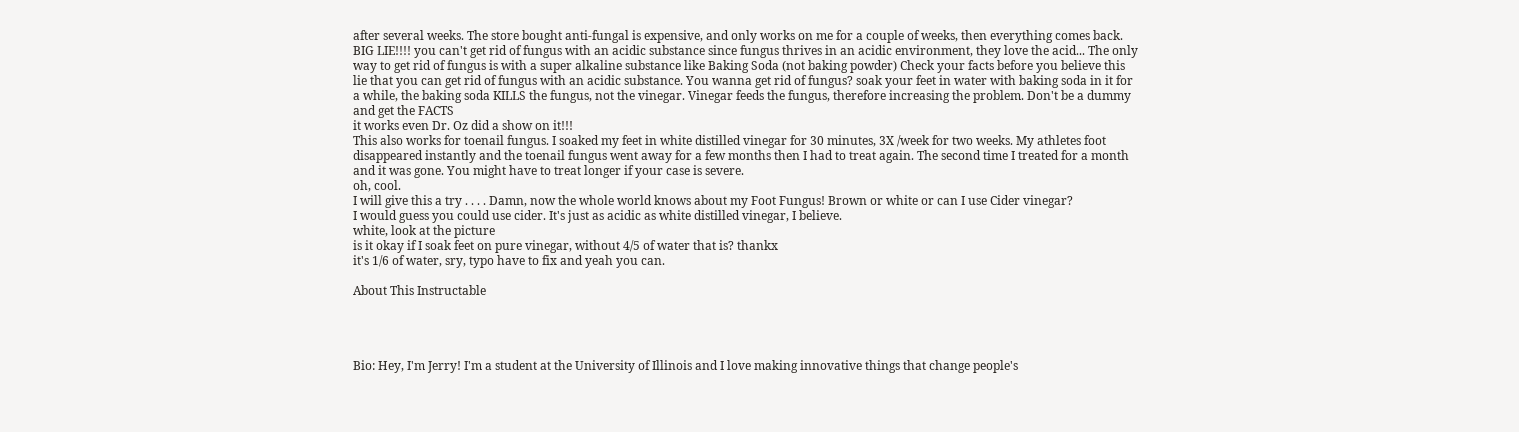after several weeks. The store bought anti-fungal is expensive, and only works on me for a couple of weeks, then everything comes back.
BIG LIE!!!! you can't get rid of fungus with an acidic substance since fungus thrives in an acidic environment, they love the acid... The only way to get rid of fungus is with a super alkaline substance like Baking Soda (not baking powder) Check your facts before you believe this lie that you can get rid of fungus with an acidic substance. You wanna get rid of fungus? soak your feet in water with baking soda in it for a while, the baking soda KILLS the fungus, not the vinegar. Vinegar feeds the fungus, therefore increasing the problem. Don't be a dummy and get the FACTS
it works even Dr. Oz did a show on it!!!
This also works for toenail fungus. I soaked my feet in white distilled vinegar for 30 minutes, 3X /week for two weeks. My athletes foot disappeared instantly and the toenail fungus went away for a few months then I had to treat again. The second time I treated for a month and it was gone. You might have to treat longer if your case is severe.
oh, cool.
I will give this a try . . . . Damn, now the whole world knows about my Foot Fungus! Brown or white or can I use Cider vinegar?
I would guess you could use cider. It's just as acidic as white distilled vinegar, I believe.
white, look at the picture
is it okay if I soak feet on pure vinegar, without 4/5 of water that is? thankx
it's 1/6 of water, sry, typo have to fix and yeah you can.

About This Instructable




Bio: Hey, I'm Jerry! I'm a student at the University of Illinois and I love making innovative things that change people's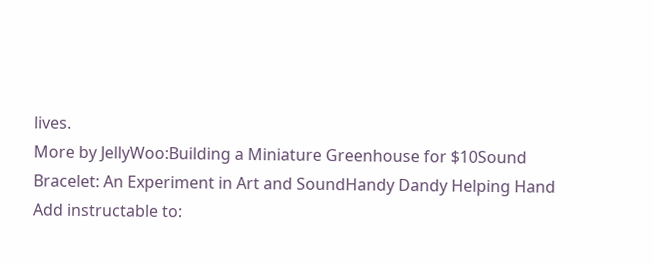lives.
More by JellyWoo:Building a Miniature Greenhouse for $10Sound Bracelet: An Experiment in Art and SoundHandy Dandy Helping Hand
Add instructable to: